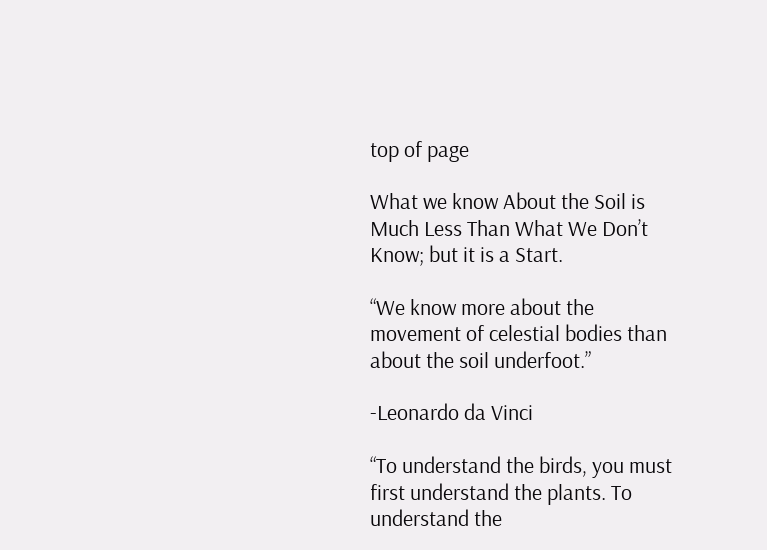top of page

What we know About the Soil is Much Less Than What We Don’t Know; but it is a Start.

“We know more about the movement of celestial bodies than about the soil underfoot.”

-Leonardo da Vinci

“To understand the birds, you must first understand the plants. To understand the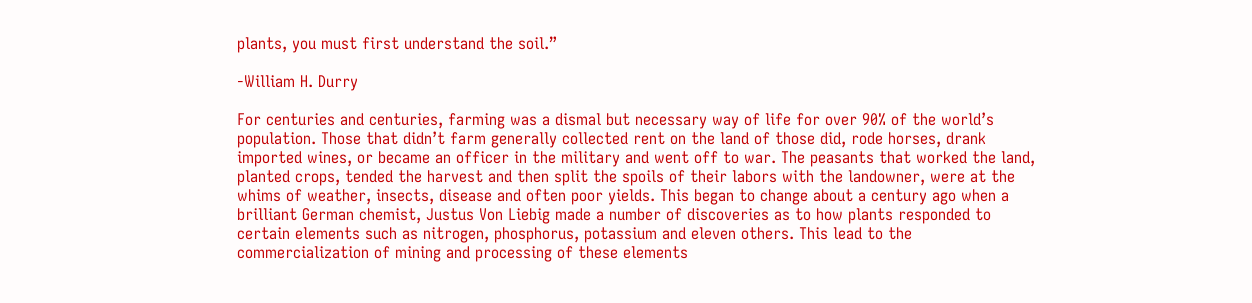plants, you must first understand the soil.”

-William H. Durry

For centuries and centuries, farming was a dismal but necessary way of life for over 90% of the world’s population. Those that didn’t farm generally collected rent on the land of those did, rode horses, drank imported wines, or became an officer in the military and went off to war. The peasants that worked the land, planted crops, tended the harvest and then split the spoils of their labors with the landowner, were at the whims of weather, insects, disease and often poor yields. This began to change about a century ago when a brilliant German chemist, Justus Von Liebig made a number of discoveries as to how plants responded to certain elements such as nitrogen, phosphorus, potassium and eleven others. This lead to the commercialization of mining and processing of these elements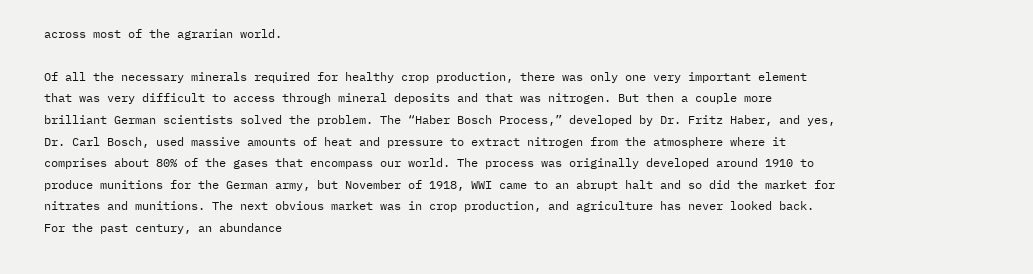across most of the agrarian world.

Of all the necessary minerals required for healthy crop production, there was only one very important element that was very difficult to access through mineral deposits and that was nitrogen. But then a couple more brilliant German scientists solved the problem. The “Haber Bosch Process,” developed by Dr. Fritz Haber, and yes, Dr. Carl Bosch, used massive amounts of heat and pressure to extract nitrogen from the atmosphere where it comprises about 80% of the gases that encompass our world. The process was originally developed around 1910 to produce munitions for the German army, but November of 1918, WWI came to an abrupt halt and so did the market for nitrates and munitions. The next obvious market was in crop production, and agriculture has never looked back. For the past century, an abundance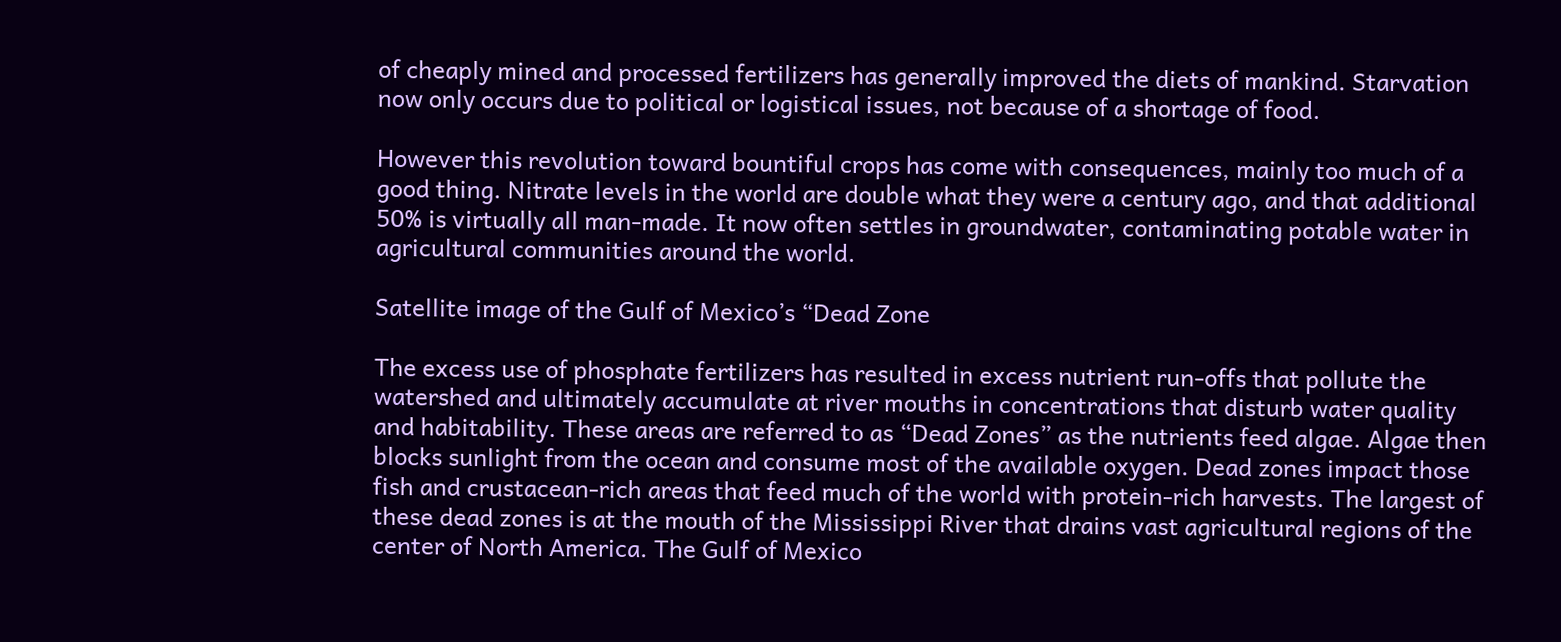of cheaply mined and processed fertilizers has generally improved the diets of mankind. Starvation now only occurs due to political or logistical issues, not because of a shortage of food.

However this revolution toward bountiful crops has come with consequences, mainly too much of a good thing. Nitrate levels in the world are double what they were a century ago, and that additional 50% is virtually all man-made. It now often settles in groundwater, contaminating potable water in agricultural communities around the world.

Satellite image of the Gulf of Mexico’s “Dead Zone

The excess use of phosphate fertilizers has resulted in excess nutrient run-offs that pollute the watershed and ultimately accumulate at river mouths in concentrations that disturb water quality and habitability. These areas are referred to as “Dead Zones” as the nutrients feed algae. Algae then blocks sunlight from the ocean and consume most of the available oxygen. Dead zones impact those fish and crustacean-rich areas that feed much of the world with protein-rich harvests. The largest of these dead zones is at the mouth of the Mississippi River that drains vast agricultural regions of the center of North America. The Gulf of Mexico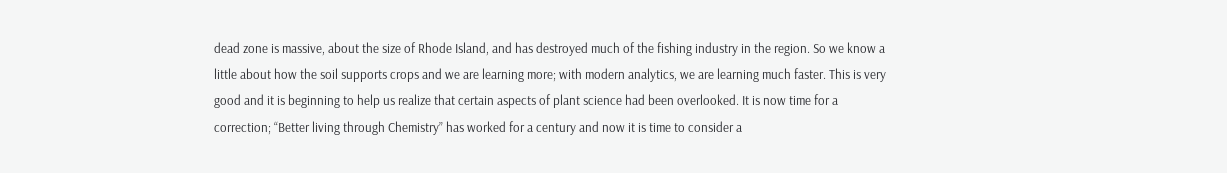dead zone is massive, about the size of Rhode Island, and has destroyed much of the fishing industry in the region. So we know a little about how the soil supports crops and we are learning more; with modern analytics, we are learning much faster. This is very good and it is beginning to help us realize that certain aspects of plant science had been overlooked. It is now time for a correction; “Better living through Chemistry” has worked for a century and now it is time to consider a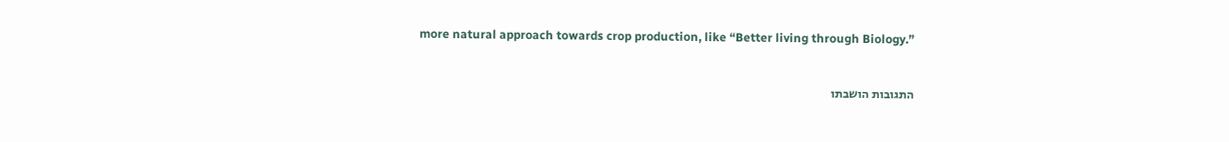more natural approach towards crop production, like “Better living through Biology.”


התגובות הושבתו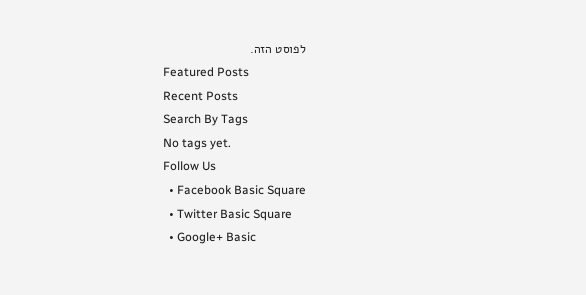לפוסט הזה.
Featured Posts
Recent Posts
Search By Tags
No tags yet.
Follow Us
  • Facebook Basic Square
  • Twitter Basic Square
  • Google+ Basic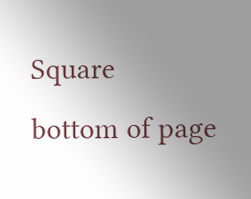Square
bottom of page